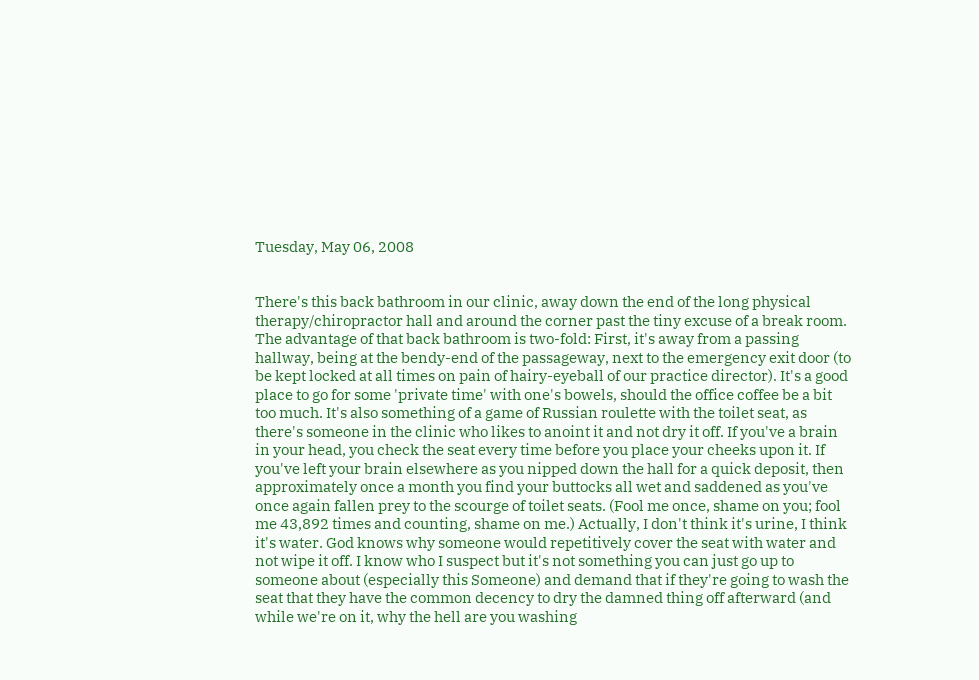Tuesday, May 06, 2008


There's this back bathroom in our clinic, away down the end of the long physical therapy/chiropractor hall and around the corner past the tiny excuse of a break room. The advantage of that back bathroom is two-fold: First, it's away from a passing hallway, being at the bendy-end of the passageway, next to the emergency exit door (to be kept locked at all times on pain of hairy-eyeball of our practice director). It's a good place to go for some 'private time' with one's bowels, should the office coffee be a bit too much. It's also something of a game of Russian roulette with the toilet seat, as there's someone in the clinic who likes to anoint it and not dry it off. If you've a brain in your head, you check the seat every time before you place your cheeks upon it. If you've left your brain elsewhere as you nipped down the hall for a quick deposit, then approximately once a month you find your buttocks all wet and saddened as you've once again fallen prey to the scourge of toilet seats. (Fool me once, shame on you; fool me 43,892 times and counting, shame on me.) Actually, I don't think it's urine, I think it's water. God knows why someone would repetitively cover the seat with water and not wipe it off. I know who I suspect but it's not something you can just go up to someone about (especially this Someone) and demand that if they're going to wash the seat that they have the common decency to dry the damned thing off afterward (and while we're on it, why the hell are you washing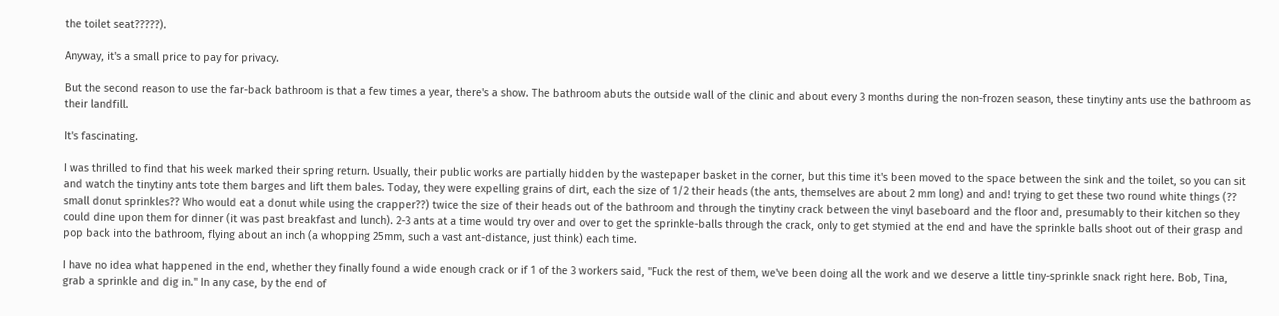the toilet seat?????).

Anyway, it's a small price to pay for privacy.

But the second reason to use the far-back bathroom is that a few times a year, there's a show. The bathroom abuts the outside wall of the clinic and about every 3 months during the non-frozen season, these tinytiny ants use the bathroom as their landfill.

It's fascinating.

I was thrilled to find that his week marked their spring return. Usually, their public works are partially hidden by the wastepaper basket in the corner, but this time it's been moved to the space between the sink and the toilet, so you can sit and watch the tinytiny ants tote them barges and lift them bales. Today, they were expelling grains of dirt, each the size of 1/2 their heads (the ants, themselves are about 2 mm long) and and! trying to get these two round white things (?? small donut sprinkles?? Who would eat a donut while using the crapper??) twice the size of their heads out of the bathroom and through the tinytiny crack between the vinyl baseboard and the floor and, presumably to their kitchen so they could dine upon them for dinner (it was past breakfast and lunch). 2-3 ants at a time would try over and over to get the sprinkle-balls through the crack, only to get stymied at the end and have the sprinkle balls shoot out of their grasp and pop back into the bathroom, flying about an inch (a whopping 25mm, such a vast ant-distance, just think) each time.

I have no idea what happened in the end, whether they finally found a wide enough crack or if 1 of the 3 workers said, "Fuck the rest of them, we've been doing all the work and we deserve a little tiny-sprinkle snack right here. Bob, Tina, grab a sprinkle and dig in." In any case, by the end of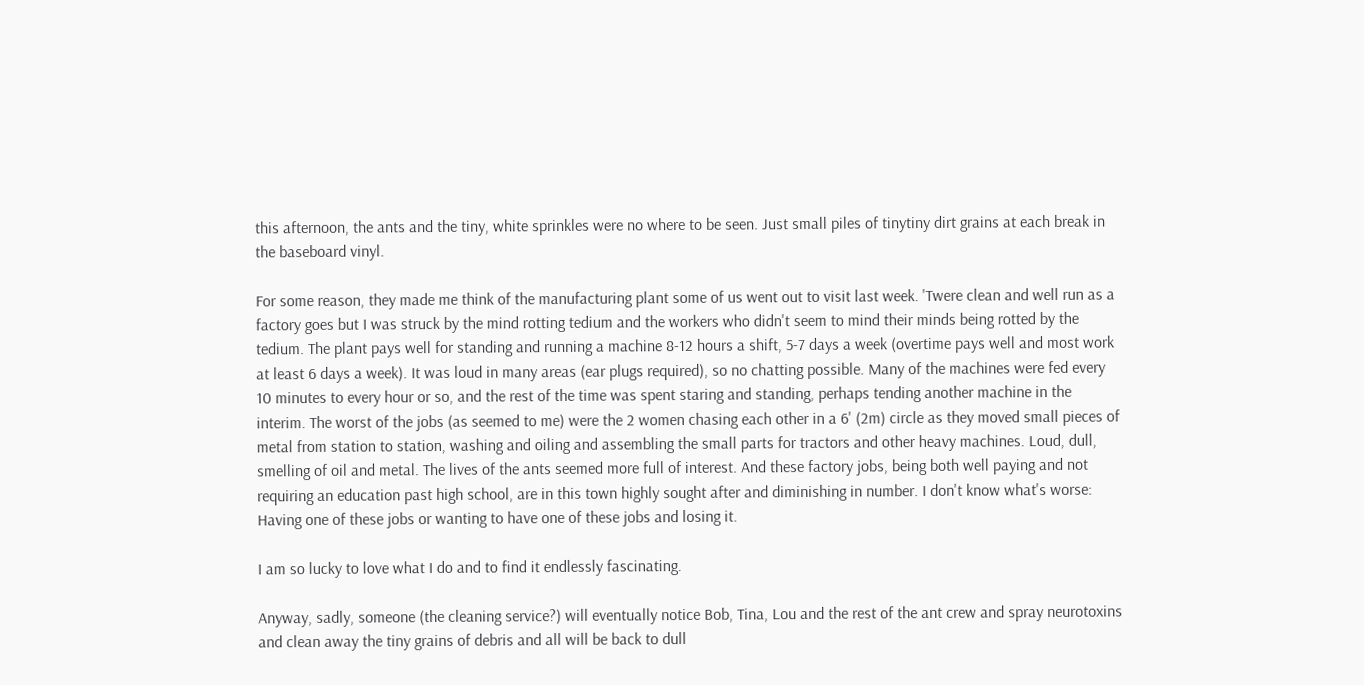this afternoon, the ants and the tiny, white sprinkles were no where to be seen. Just small piles of tinytiny dirt grains at each break in the baseboard vinyl.

For some reason, they made me think of the manufacturing plant some of us went out to visit last week. 'Twere clean and well run as a factory goes but I was struck by the mind rotting tedium and the workers who didn't seem to mind their minds being rotted by the tedium. The plant pays well for standing and running a machine 8-12 hours a shift, 5-7 days a week (overtime pays well and most work at least 6 days a week). It was loud in many areas (ear plugs required), so no chatting possible. Many of the machines were fed every 10 minutes to every hour or so, and the rest of the time was spent staring and standing, perhaps tending another machine in the interim. The worst of the jobs (as seemed to me) were the 2 women chasing each other in a 6' (2m) circle as they moved small pieces of metal from station to station, washing and oiling and assembling the small parts for tractors and other heavy machines. Loud, dull, smelling of oil and metal. The lives of the ants seemed more full of interest. And these factory jobs, being both well paying and not requiring an education past high school, are in this town highly sought after and diminishing in number. I don't know what's worse: Having one of these jobs or wanting to have one of these jobs and losing it.

I am so lucky to love what I do and to find it endlessly fascinating.

Anyway, sadly, someone (the cleaning service?) will eventually notice Bob, Tina, Lou and the rest of the ant crew and spray neurotoxins and clean away the tiny grains of debris and all will be back to dull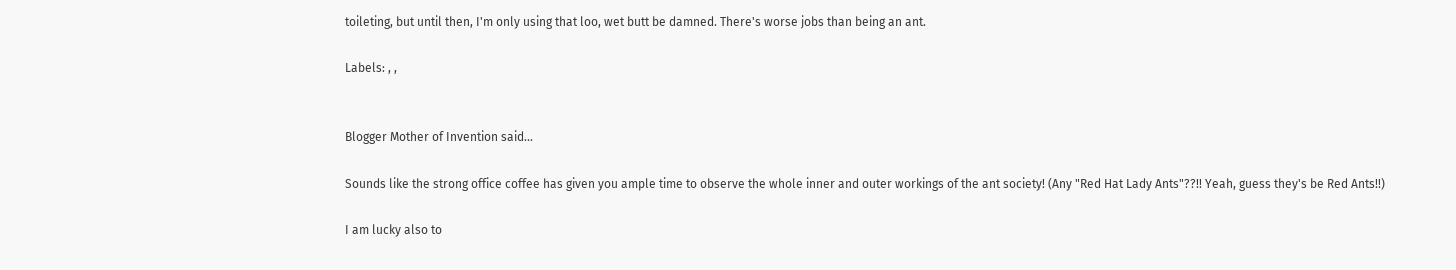toileting, but until then, I'm only using that loo, wet butt be damned. There's worse jobs than being an ant.

Labels: , ,


Blogger Mother of Invention said...

Sounds like the strong office coffee has given you ample time to observe the whole inner and outer workings of the ant society! (Any "Red Hat Lady Ants"??!! Yeah, guess they's be Red Ants!!)

I am lucky also to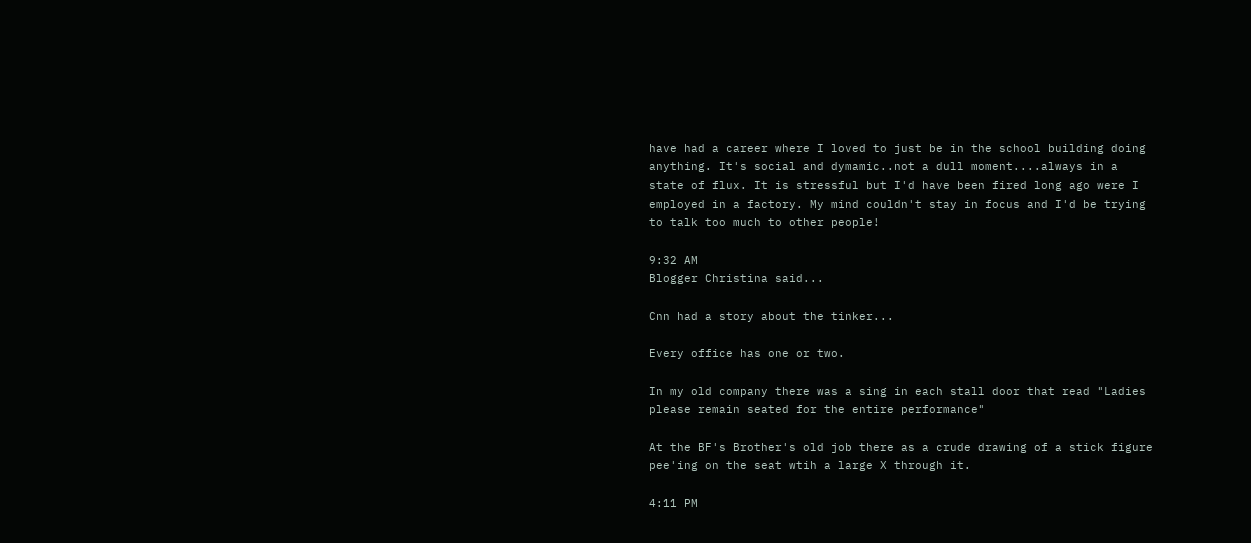have had a career where I loved to just be in the school building doing anything. It's social and dymamic..not a dull moment....always in a state of flux. It is stressful but I'd have been fired long ago were I employed in a factory. My mind couldn't stay in focus and I'd be trying to talk too much to other people!

9:32 AM
Blogger Christina said...

Cnn had a story about the tinker...

Every office has one or two.

In my old company there was a sing in each stall door that read "Ladies please remain seated for the entire performance"

At the BF's Brother's old job there as a crude drawing of a stick figure pee'ing on the seat wtih a large X through it.

4:11 PM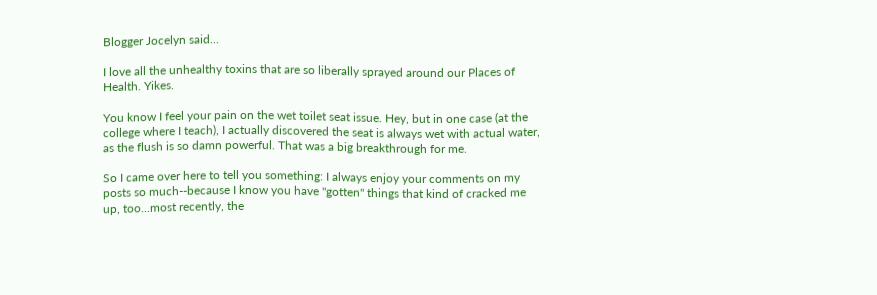Blogger Jocelyn said...

I love all the unhealthy toxins that are so liberally sprayed around our Places of Health. Yikes.

You know I feel your pain on the wet toilet seat issue. Hey, but in one case (at the college where I teach), I actually discovered the seat is always wet with actual water, as the flush is so damn powerful. That was a big breakthrough for me.

So I came over here to tell you something: I always enjoy your comments on my posts so much--because I know you have "gotten" things that kind of cracked me up, too...most recently, the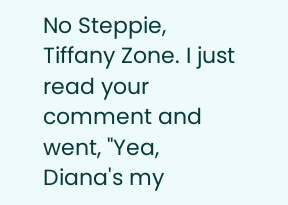No Steppie, Tiffany Zone. I just read your comment and went, "Yea, Diana's my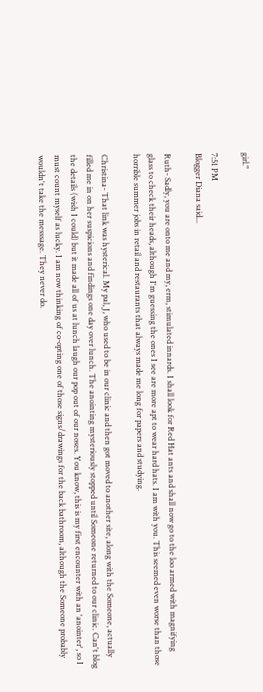girl."

7:51 PM
Blogger Diana said...

Ruth- Sadly, you are onto me and my, erm, stimulated innards. I shall look for Red Hat ants and shall now go to the loo armed with magnifying glass to check their heads, although I'm guessing the ones I see are more apt to wear hard hats. I am with you. This seemed even worse than those horrible summer jobs in retail and restaurants that always made me long for papers and studying.

Christina- That link was hysterical. My pal, J, who used to be in our clinic and then got moved to another site, along with the Someone, actually filled me in on her suspicions and findings one day over lunch. The anointing mysteriously stopped until Someone returned to our clinic. Can't blog the details (wish I could) but it made all of us at lunch laugh our pop out of our noses. You know, this is my first encounter with an 'anointer', so I must count myself as lucky. I am now thinking of co-opting one of those signs/drawings for the back bathroom, although the Someone probably wouldn't take the messsage. They never do.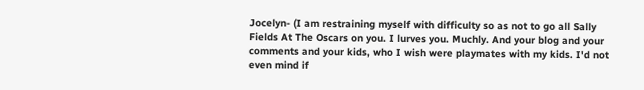Jocelyn- (I am restraining myself with difficulty so as not to go all Sally Fields At The Oscars on you. I lurves you. Muchly. And your blog and your comments and your kids, who I wish were playmates with my kids. I'd not even mind if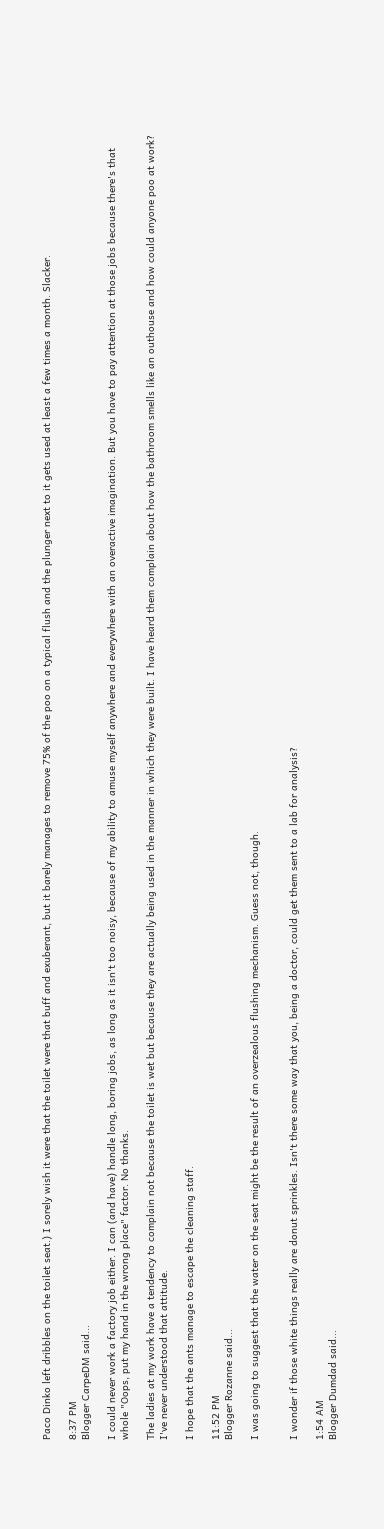Paco Dinko left dribbles on the toilet seat.) I sorely wish it were that the toilet were that buff and exuberant, but it barely manages to remove 75% of the poo on a typical flush and the plunger next to it gets used at least a few times a month. Slacker.

8:37 PM
Blogger CarpeDM said...

I could never work a factory job either. I can (and have) handle long, boring jobs, as long as it isn't too noisy, because of my ability to amuse myself anywhere and everywhere with an overactive imagination. But you have to pay attention at those jobs because there's that whole "Oops, put my hand in the wrong place" factor. No thanks.

The ladies at my work have a tendency to complain not because the toilet is wet but because they are actually being used in the manner in which they were built. I have heard them complain about how the bathroom smells like an outhouse and how could anyone poo at work? I've never understood that attitude.

I hope that the ants manage to escape the cleaning staff.

11:52 PM
Blogger Rozanne said...

I was going to suggest that the water on the seat might be the result of an overzealous flushing mechanism. Guess not, though.


I wonder if those white things really are donut sprinkles. Isn't there some way that you, being a doctor, could get them sent to a lab for analysis?

1:54 AM
Blogger Dumdad said...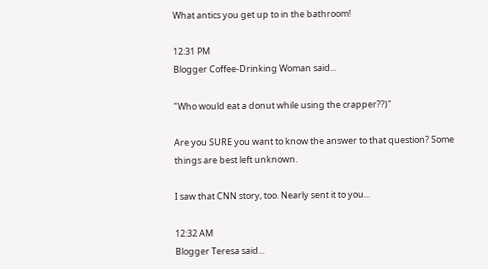What antics you get up to in the bathroom!

12:31 PM
Blogger Coffee-Drinking Woman said...

"Who would eat a donut while using the crapper??)"

Are you SURE you want to know the answer to that question? Some things are best left unknown.

I saw that CNN story, too. Nearly sent it to you...

12:32 AM
Blogger Teresa said...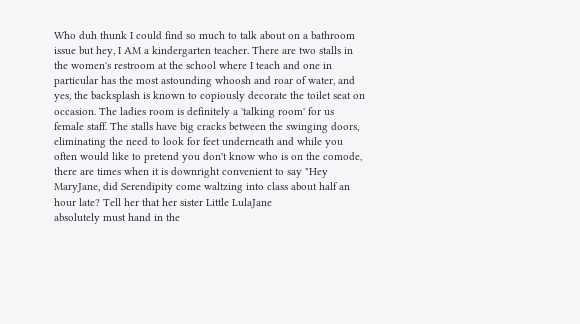Who duh thunk I could find so much to talk about on a bathroom issue but hey, I AM a kindergarten teacher. There are two stalls in the women's restroom at the school where I teach and one in particular has the most astounding whoosh and roar of water, and yes, the backsplash is known to copiously decorate the toilet seat on occasion. The ladies room is definitely a 'talking room' for us female staff. The stalls have big cracks between the swinging doors, eliminating the need to look for feet underneath and while you often would like to pretend you don't know who is on the comode, there are times when it is downright convenient to say "Hey MaryJane, did Serendipity come waltzing into class about half an hour late? Tell her that her sister Little LulaJane
absolutely must hand in the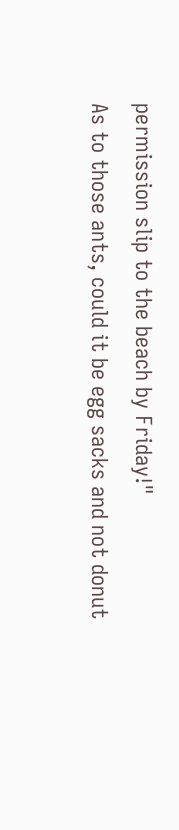permission slip to the beach by Friday!"
As to those ants, could it be egg sacks and not donut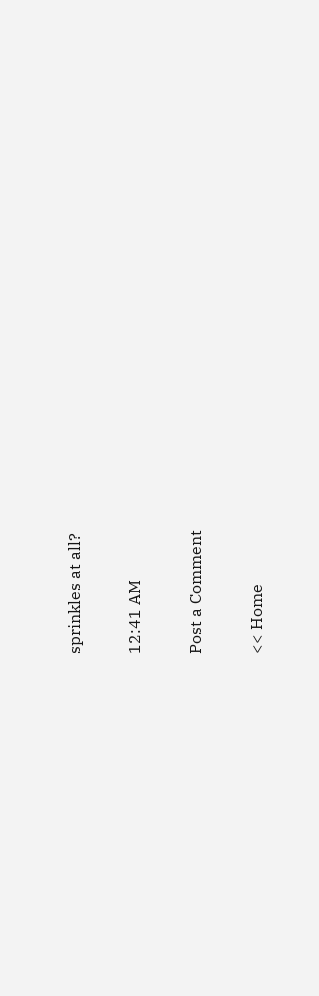sprinkles at all?

12:41 AM

Post a Comment

<< Home